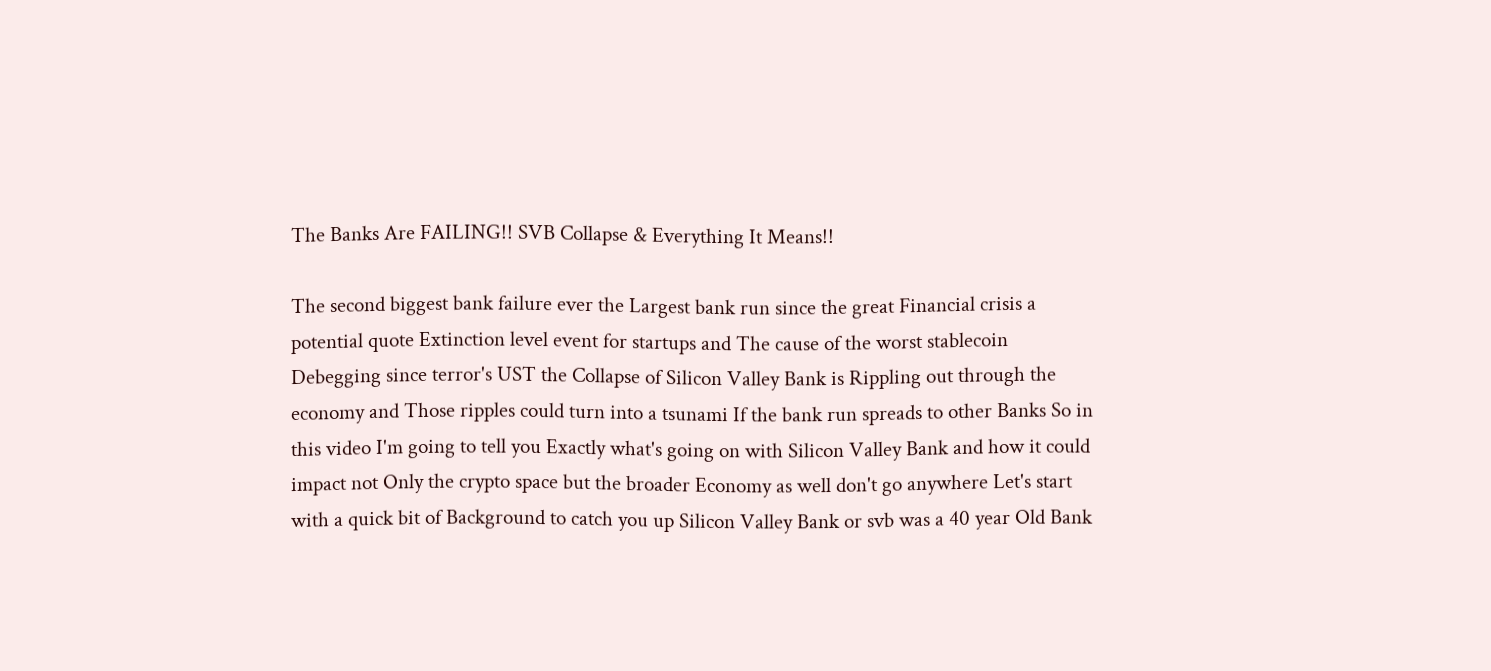The Banks Are FAILING!! SVB Collapse & Everything It Means!!

The second biggest bank failure ever the Largest bank run since the great Financial crisis a potential quote Extinction level event for startups and The cause of the worst stablecoin Debegging since terror's UST the Collapse of Silicon Valley Bank is Rippling out through the economy and Those ripples could turn into a tsunami If the bank run spreads to other Banks So in this video I'm going to tell you Exactly what's going on with Silicon Valley Bank and how it could impact not Only the crypto space but the broader Economy as well don't go anywhere Let's start with a quick bit of Background to catch you up Silicon Valley Bank or svb was a 40 year Old Bank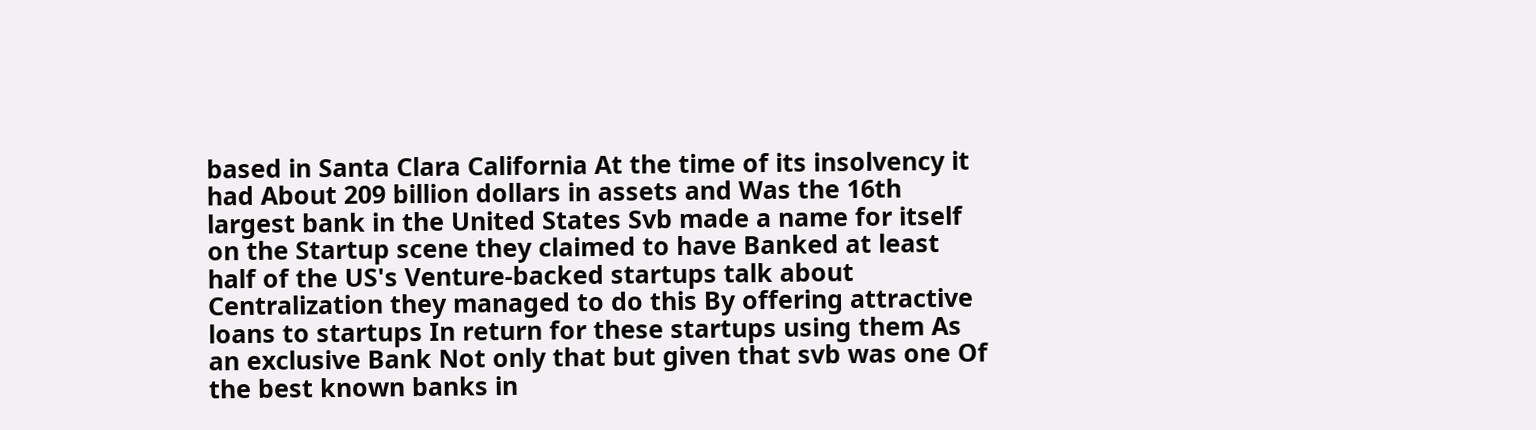based in Santa Clara California At the time of its insolvency it had About 209 billion dollars in assets and Was the 16th largest bank in the United States Svb made a name for itself on the Startup scene they claimed to have Banked at least half of the US's Venture-backed startups talk about Centralization they managed to do this By offering attractive loans to startups In return for these startups using them As an exclusive Bank Not only that but given that svb was one Of the best known banks in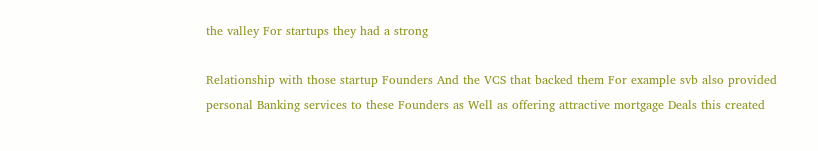the valley For startups they had a strong

Relationship with those startup Founders And the VCS that backed them For example svb also provided personal Banking services to these Founders as Well as offering attractive mortgage Deals this created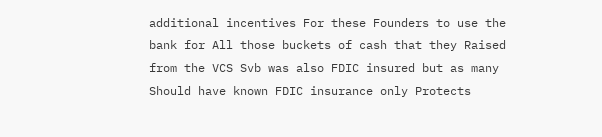additional incentives For these Founders to use the bank for All those buckets of cash that they Raised from the VCS Svb was also FDIC insured but as many Should have known FDIC insurance only Protects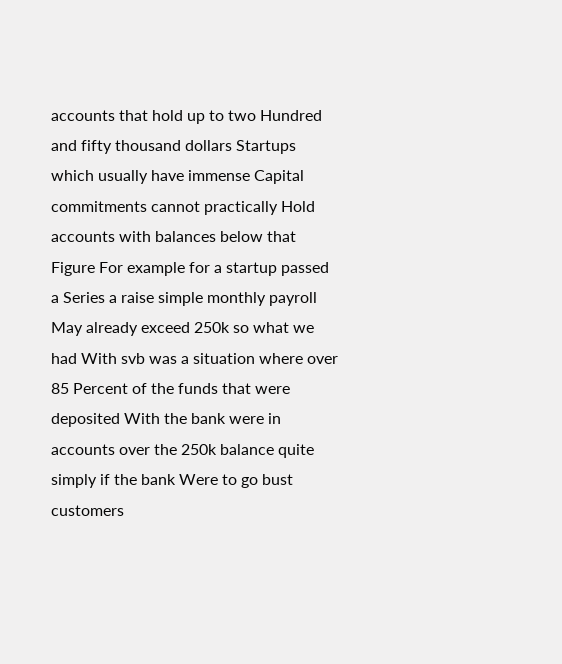accounts that hold up to two Hundred and fifty thousand dollars Startups which usually have immense Capital commitments cannot practically Hold accounts with balances below that Figure For example for a startup passed a Series a raise simple monthly payroll May already exceed 250k so what we had With svb was a situation where over 85 Percent of the funds that were deposited With the bank were in accounts over the 250k balance quite simply if the bank Were to go bust customers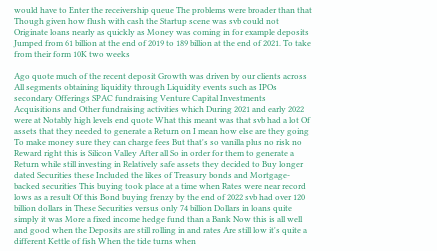would have to Enter the receivership queue The problems were broader than that Though given how flush with cash the Startup scene was svb could not Originate loans nearly as quickly as Money was coming in for example deposits Jumped from 61 billion at the end of 2019 to 189 billion at the end of 2021. To take from their form 10K two weeks

Ago quote much of the recent deposit Growth was driven by our clients across All segments obtaining liquidity through Liquidity events such as IPOs secondary Offerings SPAC fundraising Venture Capital Investments Acquisitions and Other fundraising activities which During 2021 and early 2022 were at Notably high levels end quote What this meant was that svb had a lot Of assets that they needed to generate a Return on I mean how else are they going To make money sure they can charge fees But that's so vanilla plus no risk no Reward right this is Silicon Valley After all So in order for them to generate a Return while still investing in Relatively safe assets they decided to Buy longer dated Securities these Included the likes of Treasury bonds and Mortgage-backed securities This buying took place at a time when Rates were near record lows as a result Of this Bond buying frenzy by the end of 2022 svb had over 120 billion dollars in These Securities versus only 74 billion Dollars in loans quite simply it was More a fixed income hedge fund than a Bank Now this is all well and good when the Deposits are still rolling in and rates Are still low it's quite a different Kettle of fish When the tide turns when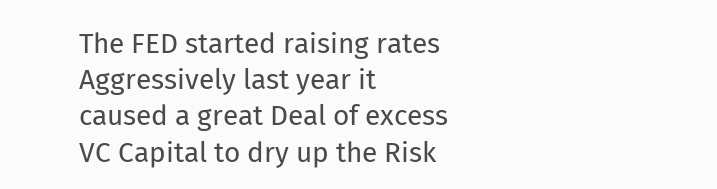The FED started raising rates Aggressively last year it caused a great Deal of excess VC Capital to dry up the Risk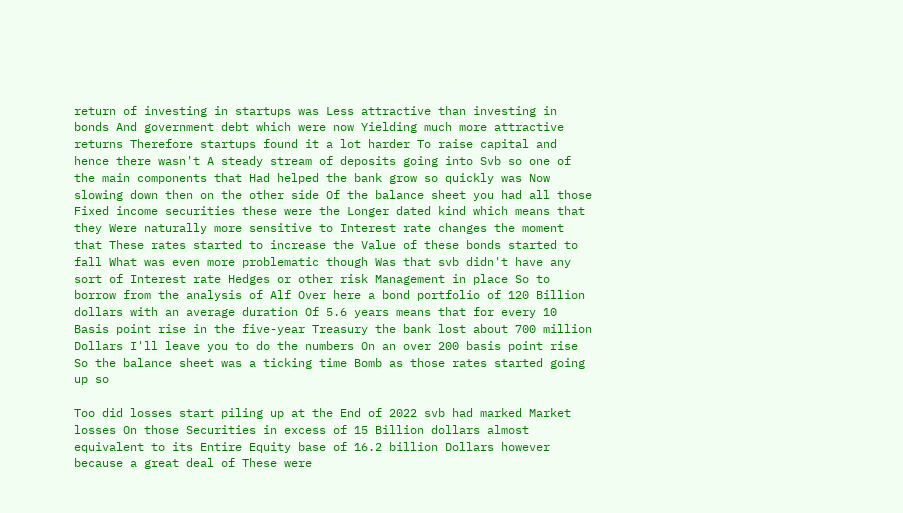return of investing in startups was Less attractive than investing in bonds And government debt which were now Yielding much more attractive returns Therefore startups found it a lot harder To raise capital and hence there wasn't A steady stream of deposits going into Svb so one of the main components that Had helped the bank grow so quickly was Now slowing down then on the other side Of the balance sheet you had all those Fixed income securities these were the Longer dated kind which means that they Were naturally more sensitive to Interest rate changes the moment that These rates started to increase the Value of these bonds started to fall What was even more problematic though Was that svb didn't have any sort of Interest rate Hedges or other risk Management in place So to borrow from the analysis of Alf Over here a bond portfolio of 120 Billion dollars with an average duration Of 5.6 years means that for every 10 Basis point rise in the five-year Treasury the bank lost about 700 million Dollars I'll leave you to do the numbers On an over 200 basis point rise So the balance sheet was a ticking time Bomb as those rates started going up so

Too did losses start piling up at the End of 2022 svb had marked Market losses On those Securities in excess of 15 Billion dollars almost equivalent to its Entire Equity base of 16.2 billion Dollars however because a great deal of These were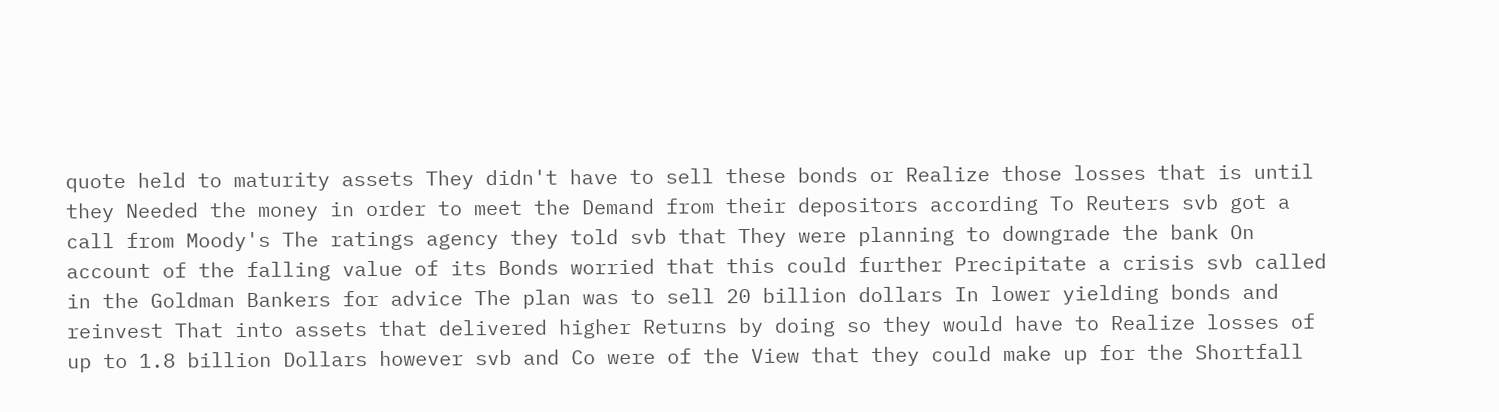quote held to maturity assets They didn't have to sell these bonds or Realize those losses that is until they Needed the money in order to meet the Demand from their depositors according To Reuters svb got a call from Moody's The ratings agency they told svb that They were planning to downgrade the bank On account of the falling value of its Bonds worried that this could further Precipitate a crisis svb called in the Goldman Bankers for advice The plan was to sell 20 billion dollars In lower yielding bonds and reinvest That into assets that delivered higher Returns by doing so they would have to Realize losses of up to 1.8 billion Dollars however svb and Co were of the View that they could make up for the Shortfall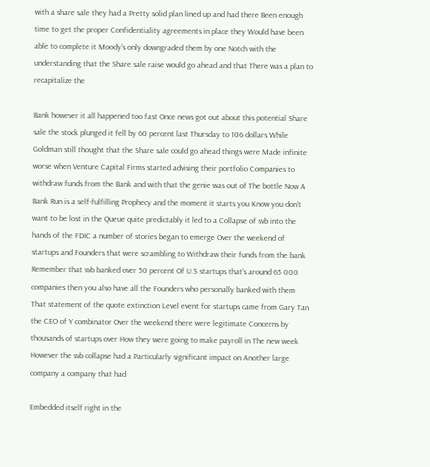with a share sale they had a Pretty solid plan lined up and had there Been enough time to get the proper Confidentiality agreements in place they Would have been able to complete it Moody's only downgraded them by one Notch with the understanding that the Share sale raise would go ahead and that There was a plan to recapitalize the

Bank however it all happened too fast Once news got out about this potential Share sale the stock plunged it fell by 60 percent last Thursday to 106 dollars While Goldman still thought that the Share sale could go ahead things were Made infinite worse when Venture Capital Firms started advising their portfolio Companies to withdraw funds from the Bank and with that the genie was out of The bottle Now A Bank Run is a self-fulfilling Prophecy and the moment it starts you Know you don't want to be lost in the Queue quite predictably it led to a Collapse of svb into the hands of the FDIC a number of stories began to emerge Over the weekend of startups and Founders that were scrambling to Withdraw their funds from the bank Remember that svb banked over 50 percent Of U.S startups that's around 65 000 companies then you also have all the Founders who personally banked with them That statement of the quote extinction Level event for startups came from Gary Tan the CEO of Y combinator Over the weekend there were legitimate Concerns by thousands of startups over How they were going to make payroll in The new week However the svb collapse had a Particularly significant impact on Another large company a company that had

Embedded itself right in the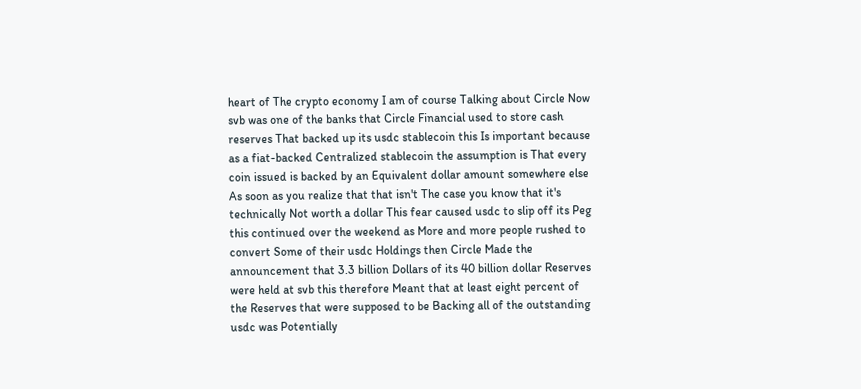heart of The crypto economy I am of course Talking about Circle Now svb was one of the banks that Circle Financial used to store cash reserves That backed up its usdc stablecoin this Is important because as a fiat-backed Centralized stablecoin the assumption is That every coin issued is backed by an Equivalent dollar amount somewhere else As soon as you realize that that isn't The case you know that it's technically Not worth a dollar This fear caused usdc to slip off its Peg this continued over the weekend as More and more people rushed to convert Some of their usdc Holdings then Circle Made the announcement that 3.3 billion Dollars of its 40 billion dollar Reserves were held at svb this therefore Meant that at least eight percent of the Reserves that were supposed to be Backing all of the outstanding usdc was Potentially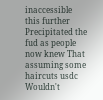inaccessible this further Precipitated the fud as people now knew That assuming some haircuts usdc Wouldn't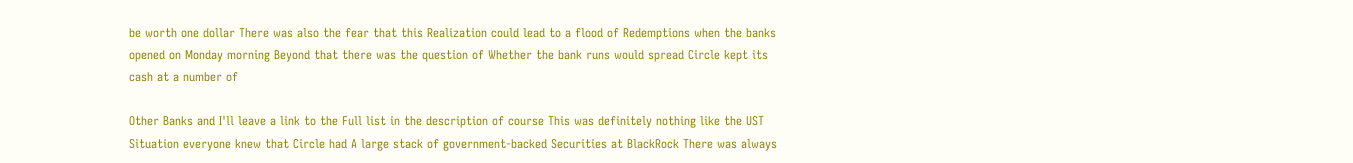be worth one dollar There was also the fear that this Realization could lead to a flood of Redemptions when the banks opened on Monday morning Beyond that there was the question of Whether the bank runs would spread Circle kept its cash at a number of

Other Banks and I'll leave a link to the Full list in the description of course This was definitely nothing like the UST Situation everyone knew that Circle had A large stack of government-backed Securities at BlackRock There was always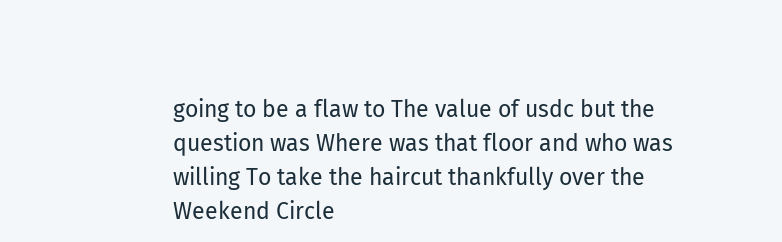going to be a flaw to The value of usdc but the question was Where was that floor and who was willing To take the haircut thankfully over the Weekend Circle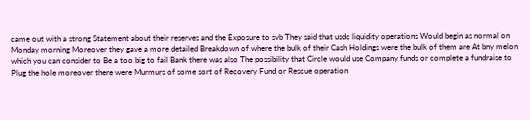came out with a strong Statement about their reserves and the Exposure to svb They said that usdc liquidity operations Would begin as normal on Monday morning Moreover they gave a more detailed Breakdown of where the bulk of their Cash Holdings were the bulk of them are At bny melon which you can consider to Be a too big to fail Bank there was also The possibility that Circle would use Company funds or complete a fundraise to Plug the hole moreover there were Murmurs of some sort of Recovery Fund or Rescue operation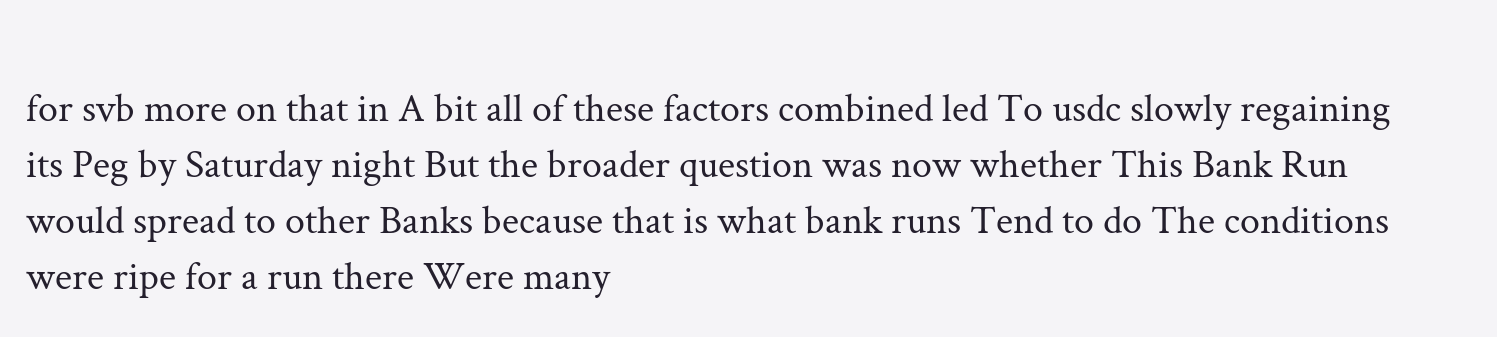for svb more on that in A bit all of these factors combined led To usdc slowly regaining its Peg by Saturday night But the broader question was now whether This Bank Run would spread to other Banks because that is what bank runs Tend to do The conditions were ripe for a run there Were many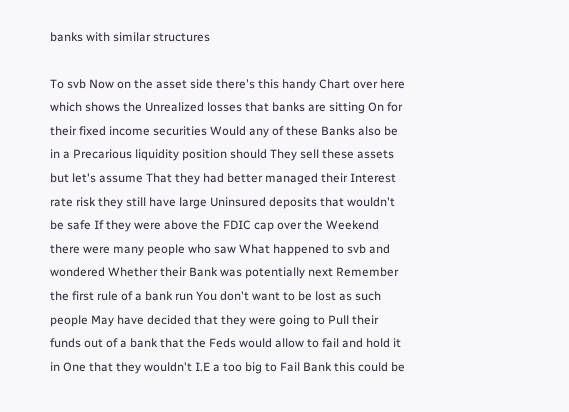banks with similar structures

To svb Now on the asset side there's this handy Chart over here which shows the Unrealized losses that banks are sitting On for their fixed income securities Would any of these Banks also be in a Precarious liquidity position should They sell these assets but let's assume That they had better managed their Interest rate risk they still have large Uninsured deposits that wouldn't be safe If they were above the FDIC cap over the Weekend there were many people who saw What happened to svb and wondered Whether their Bank was potentially next Remember the first rule of a bank run You don't want to be lost as such people May have decided that they were going to Pull their funds out of a bank that the Feds would allow to fail and hold it in One that they wouldn't I.E a too big to Fail Bank this could be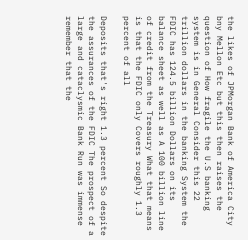the likes of JPMorgan Bank of America City bny Mellon Etc but this then raises the question of How fragile the U.S banking system is in General Consider this 22 trillion dollars in the banking System the FDIC has 124.5 billion Dollars on its balance sheet as well as A 100 billion line of credit from the Treasury What that means is that the FDIC only Covers roughly 1.3 percent of all

Deposits that's right 1.3 percent So despite the assurances of the FDIC The prospect of a large and cataclysmic Bank Run was immense remember that the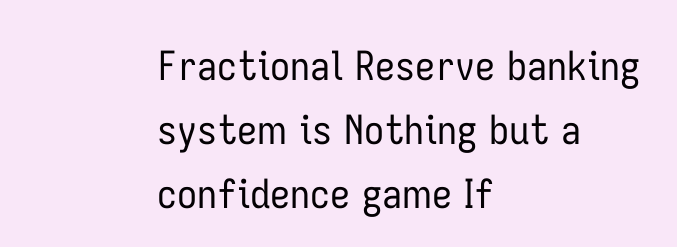Fractional Reserve banking system is Nothing but a confidence game If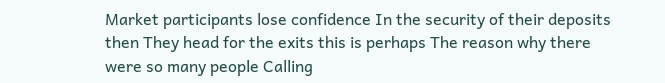Market participants lose confidence In the security of their deposits then They head for the exits this is perhaps The reason why there were so many people Calling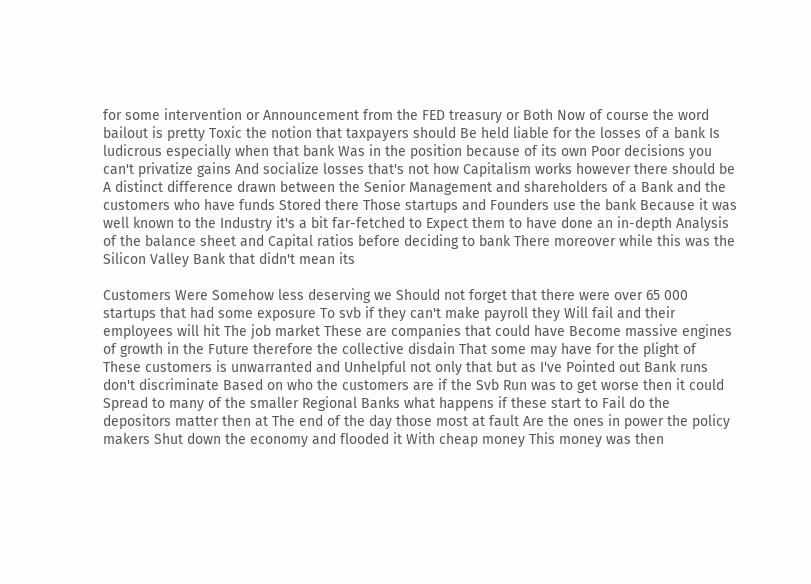for some intervention or Announcement from the FED treasury or Both Now of course the word bailout is pretty Toxic the notion that taxpayers should Be held liable for the losses of a bank Is ludicrous especially when that bank Was in the position because of its own Poor decisions you can't privatize gains And socialize losses that's not how Capitalism works however there should be A distinct difference drawn between the Senior Management and shareholders of a Bank and the customers who have funds Stored there Those startups and Founders use the bank Because it was well known to the Industry it's a bit far-fetched to Expect them to have done an in-depth Analysis of the balance sheet and Capital ratios before deciding to bank There moreover while this was the Silicon Valley Bank that didn't mean its

Customers Were Somehow less deserving we Should not forget that there were over 65 000 startups that had some exposure To svb if they can't make payroll they Will fail and their employees will hit The job market These are companies that could have Become massive engines of growth in the Future therefore the collective disdain That some may have for the plight of These customers is unwarranted and Unhelpful not only that but as I've Pointed out Bank runs don't discriminate Based on who the customers are if the Svb Run was to get worse then it could Spread to many of the smaller Regional Banks what happens if these start to Fail do the depositors matter then at The end of the day those most at fault Are the ones in power the policy makers Shut down the economy and flooded it With cheap money This money was then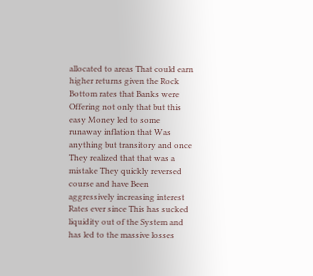allocated to areas That could earn higher returns given the Rock Bottom rates that Banks were Offering not only that but this easy Money led to some runaway inflation that Was anything but transitory and once They realized that that was a mistake They quickly reversed course and have Been aggressively increasing interest Rates ever since This has sucked liquidity out of the System and has led to the massive losses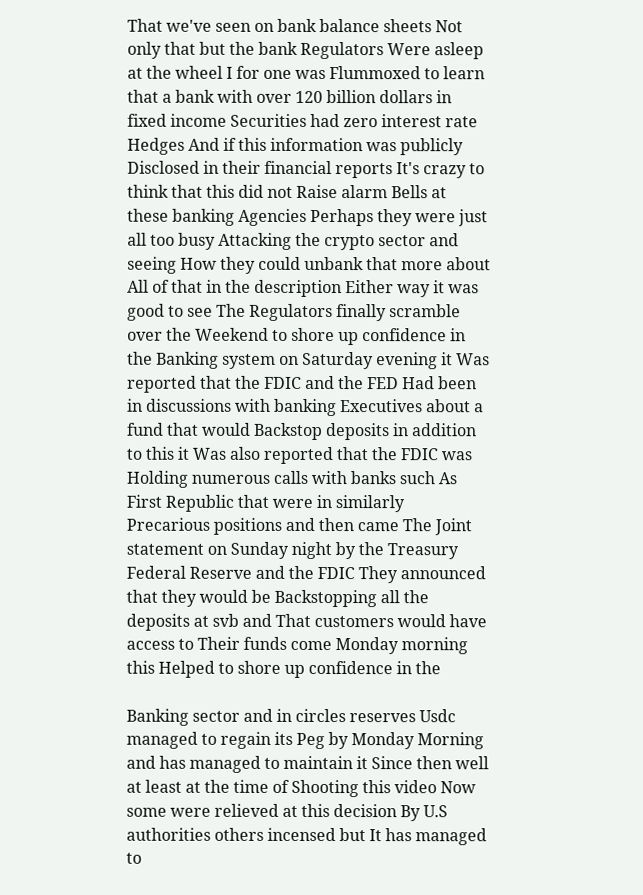That we've seen on bank balance sheets Not only that but the bank Regulators Were asleep at the wheel I for one was Flummoxed to learn that a bank with over 120 billion dollars in fixed income Securities had zero interest rate Hedges And if this information was publicly Disclosed in their financial reports It's crazy to think that this did not Raise alarm Bells at these banking Agencies Perhaps they were just all too busy Attacking the crypto sector and seeing How they could unbank that more about All of that in the description Either way it was good to see The Regulators finally scramble over the Weekend to shore up confidence in the Banking system on Saturday evening it Was reported that the FDIC and the FED Had been in discussions with banking Executives about a fund that would Backstop deposits in addition to this it Was also reported that the FDIC was Holding numerous calls with banks such As First Republic that were in similarly Precarious positions and then came The Joint statement on Sunday night by the Treasury Federal Reserve and the FDIC They announced that they would be Backstopping all the deposits at svb and That customers would have access to Their funds come Monday morning this Helped to shore up confidence in the

Banking sector and in circles reserves Usdc managed to regain its Peg by Monday Morning and has managed to maintain it Since then well at least at the time of Shooting this video Now some were relieved at this decision By U.S authorities others incensed but It has managed to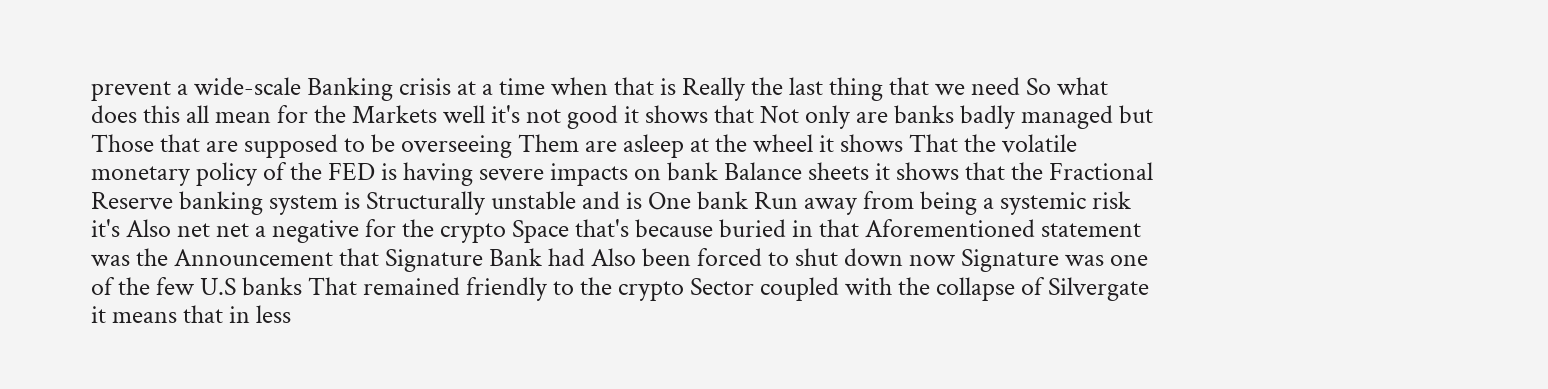prevent a wide-scale Banking crisis at a time when that is Really the last thing that we need So what does this all mean for the Markets well it's not good it shows that Not only are banks badly managed but Those that are supposed to be overseeing Them are asleep at the wheel it shows That the volatile monetary policy of the FED is having severe impacts on bank Balance sheets it shows that the Fractional Reserve banking system is Structurally unstable and is One bank Run away from being a systemic risk it's Also net net a negative for the crypto Space that's because buried in that Aforementioned statement was the Announcement that Signature Bank had Also been forced to shut down now Signature was one of the few U.S banks That remained friendly to the crypto Sector coupled with the collapse of Silvergate it means that in less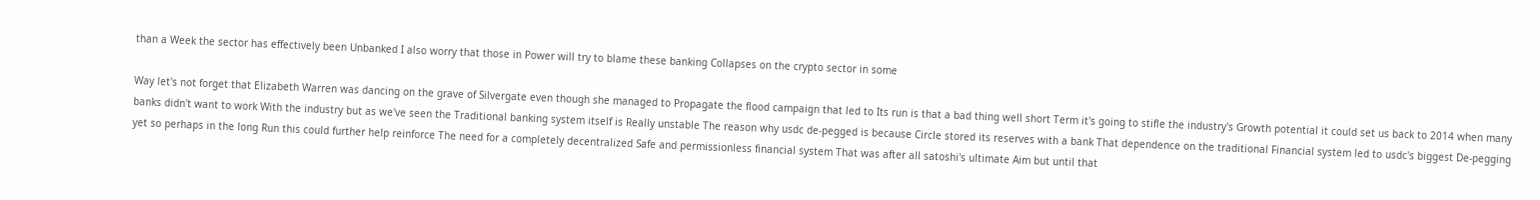than a Week the sector has effectively been Unbanked I also worry that those in Power will try to blame these banking Collapses on the crypto sector in some

Way let's not forget that Elizabeth Warren was dancing on the grave of Silvergate even though she managed to Propagate the flood campaign that led to Its run is that a bad thing well short Term it's going to stifle the industry's Growth potential it could set us back to 2014 when many banks didn't want to work With the industry but as we've seen the Traditional banking system itself is Really unstable The reason why usdc de-pegged is because Circle stored its reserves with a bank That dependence on the traditional Financial system led to usdc's biggest De-pegging yet so perhaps in the long Run this could further help reinforce The need for a completely decentralized Safe and permissionless financial system That was after all satoshi's ultimate Aim but until that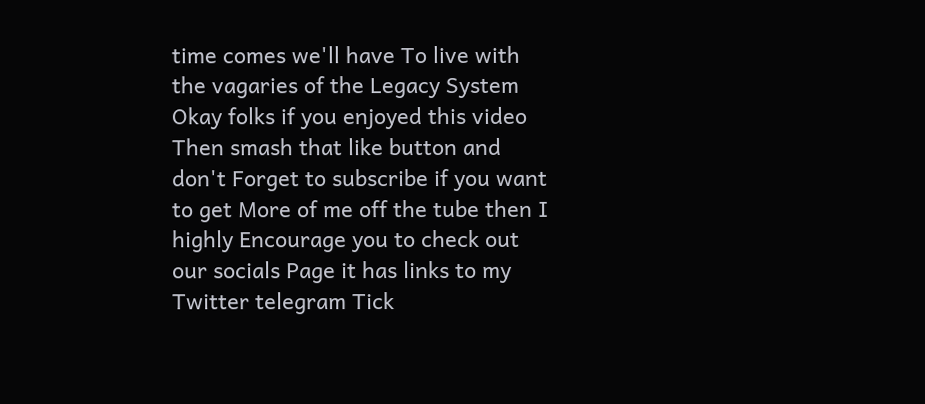time comes we'll have To live with the vagaries of the Legacy System Okay folks if you enjoyed this video Then smash that like button and don't Forget to subscribe if you want to get More of me off the tube then I highly Encourage you to check out our socials Page it has links to my Twitter telegram Tick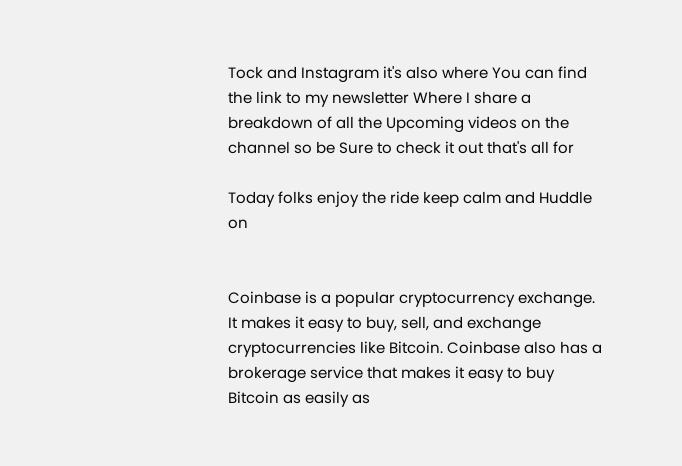Tock and Instagram it's also where You can find the link to my newsletter Where I share a breakdown of all the Upcoming videos on the channel so be Sure to check it out that's all for

Today folks enjoy the ride keep calm and Huddle on


Coinbase is a popular cryptocurrency exchange. It makes it easy to buy, sell, and exchange cryptocurrencies like Bitcoin. Coinbase also has a brokerage service that makes it easy to buy Bitcoin as easily as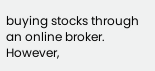buying stocks through an online broker. However,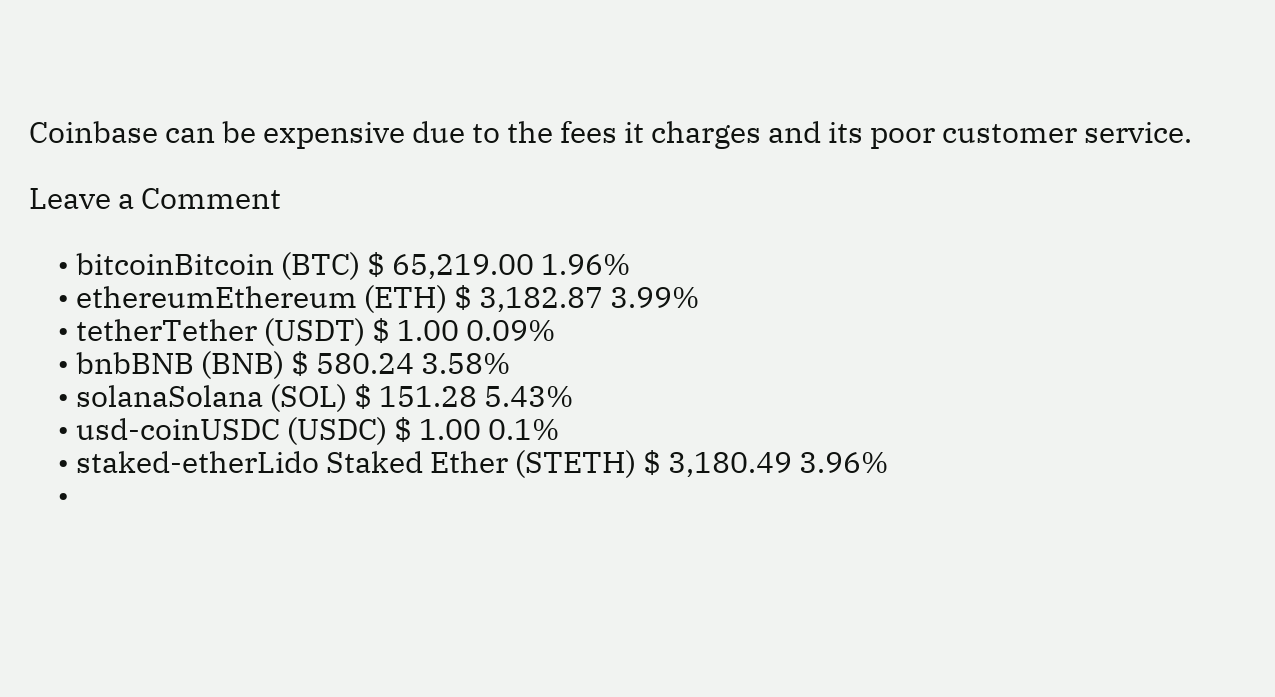Coinbase can be expensive due to the fees it charges and its poor customer service.

Leave a Comment

    • bitcoinBitcoin (BTC) $ 65,219.00 1.96%
    • ethereumEthereum (ETH) $ 3,182.87 3.99%
    • tetherTether (USDT) $ 1.00 0.09%
    • bnbBNB (BNB) $ 580.24 3.58%
    • solanaSolana (SOL) $ 151.28 5.43%
    • usd-coinUSDC (USDC) $ 1.00 0.1%
    • staked-etherLido Staked Ether (STETH) $ 3,180.49 3.96%
    •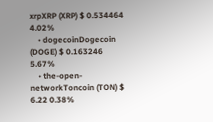xrpXRP (XRP) $ 0.534464 4.02%
    • dogecoinDogecoin (DOGE) $ 0.163246 5.67%
    • the-open-networkToncoin (TON) $ 6.22 0.38%